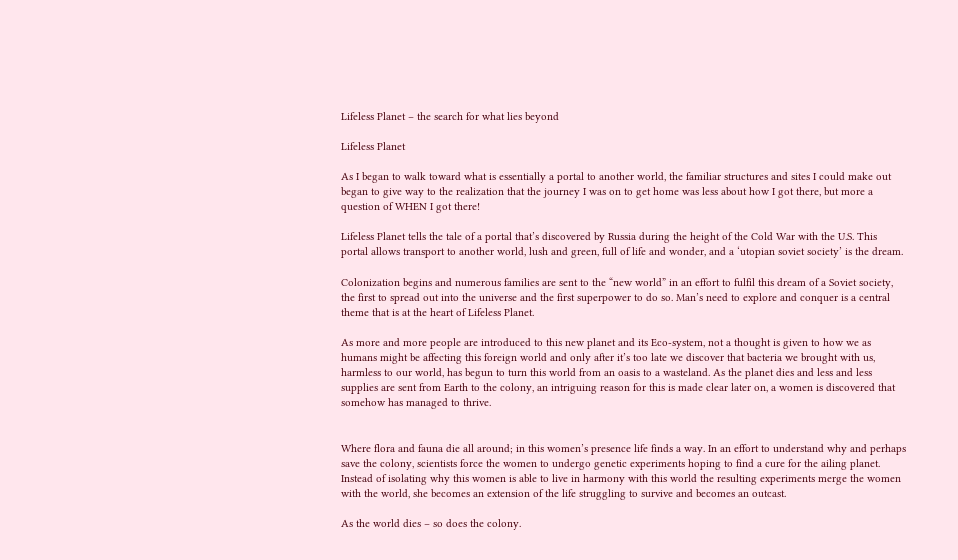Lifeless Planet – the search for what lies beyond

Lifeless Planet

As I began to walk toward what is essentially a portal to another world, the familiar structures and sites I could make out began to give way to the realization that the journey I was on to get home was less about how I got there, but more a question of WHEN I got there!

Lifeless Planet tells the tale of a portal that’s discovered by Russia during the height of the Cold War with the U.S. This portal allows transport to another world, lush and green, full of life and wonder, and a ‘utopian soviet society’ is the dream.

Colonization begins and numerous families are sent to the “new world” in an effort to fulfil this dream of a Soviet society, the first to spread out into the universe and the first superpower to do so. Man’s need to explore and conquer is a central theme that is at the heart of Lifeless Planet.

As more and more people are introduced to this new planet and its Eco-system, not a thought is given to how we as humans might be affecting this foreign world and only after it’s too late we discover that bacteria we brought with us, harmless to our world, has begun to turn this world from an oasis to a wasteland. As the planet dies and less and less supplies are sent from Earth to the colony, an intriguing reason for this is made clear later on, a women is discovered that somehow has managed to thrive.


Where flora and fauna die all around; in this women’s presence life finds a way. In an effort to understand why and perhaps save the colony, scientists force the women to undergo genetic experiments hoping to find a cure for the ailing planet. Instead of isolating why this women is able to live in harmony with this world the resulting experiments merge the women with the world, she becomes an extension of the life struggling to survive and becomes an outcast.

As the world dies – so does the colony.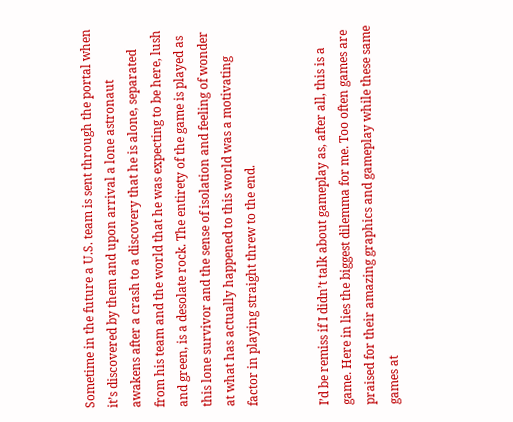Sometime in the future a U.S. team is sent through the portal when it’s discovered by them and upon arrival a lone astronaut awakens after a crash to a discovery that he is alone, separated from his team and the world that he was expecting to be here, lush and green, is a desolate rock. The entirety of the game is played as this lone survivor and the sense of isolation and feeling of wonder at what has actually happened to this world was a motivating factor in playing straight threw to the end.


I’d be remiss if I didn’t talk about gameplay as, after all, this is a game. Here in lies the biggest dilemma for me. Too often games are praised for their amazing graphics and gameplay while these same games at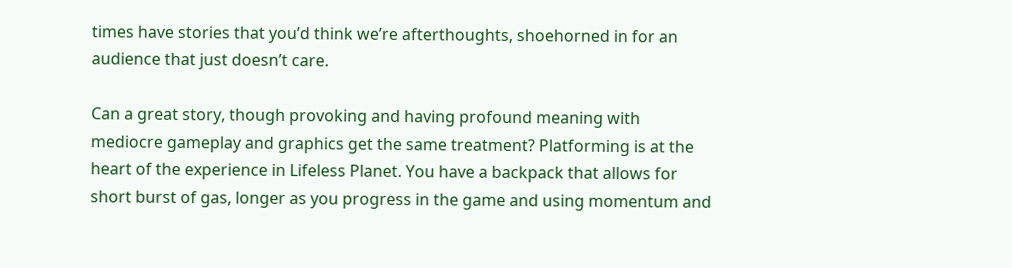times have stories that you’d think we’re afterthoughts, shoehorned in for an audience that just doesn’t care.

Can a great story, though provoking and having profound meaning with mediocre gameplay and graphics get the same treatment? Platforming is at the heart of the experience in Lifeless Planet. You have a backpack that allows for short burst of gas, longer as you progress in the game and using momentum and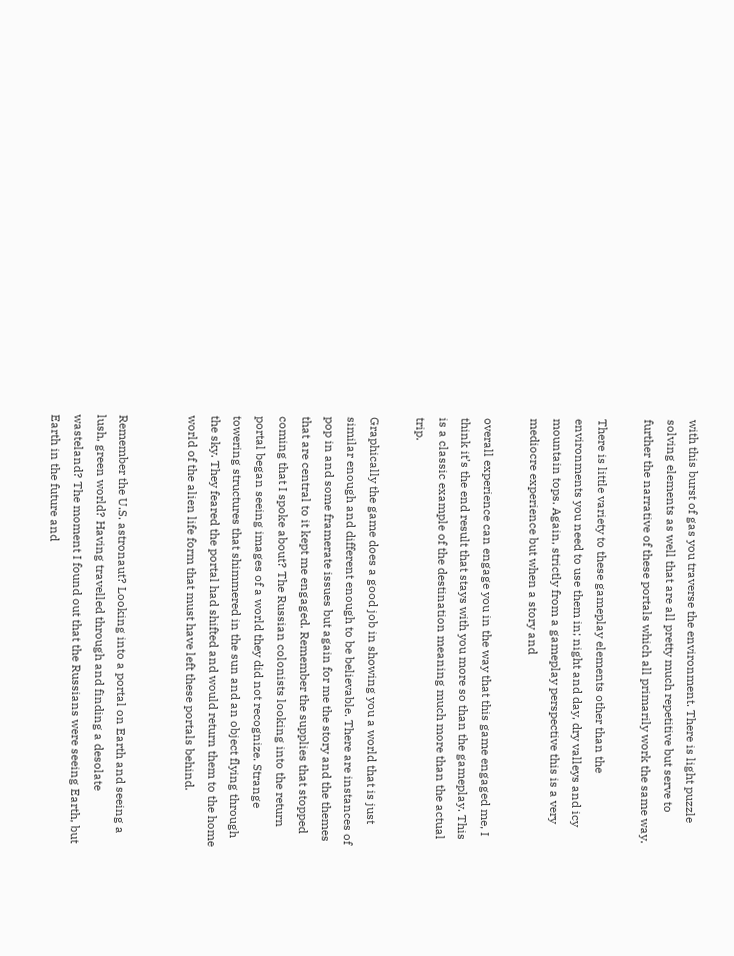with this burst of gas you traverse the environment. There is light puzzle solving elements as well that are all pretty much repetitive but serve to further the narrative of these portals which all primarily work the same way.

There is little variety to these gameplay elements other than the environments you need to use them in; night and day, dry valleys and icy mountain tops. Again, strictly from a gameplay perspective this is a very mediocre experience but when a story and

overall experience can engage you in the way that this game engaged me, I think it’s the end result that stays with you more so than the gameplay. This is a classic example of the destination meaning much more than the actual trip.

Graphically the game does a good job in showing you a world that is just similar enough and different enough to be believable. There are instances of pop in and some framerate issues but again for me the story and the themes that are central to it kept me engaged. Remember the supplies that stopped coming that I spoke about? The Russian colonists looking into the return portal began seeing images of a world they did not recognize. Strange towering structures that shimmered in the sun and an object flying through the sky. They feared the portal had shifted and would return them to the home world of the alien life form that must have left these portals behind.


Remember the U.S. astronaut? Looking into a portal on Earth and seeing a lush, green world? Having travelled through and finding a desolate wasteland? The moment I found out that the Russians were seeing Earth, but Earth in the future and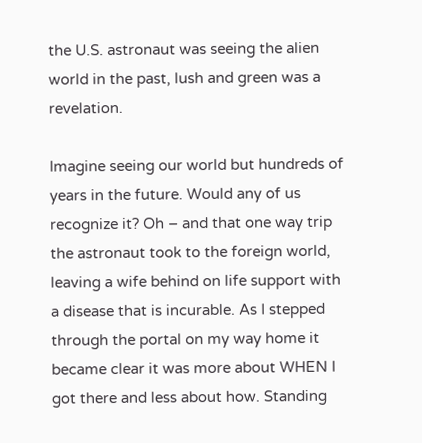the U.S. astronaut was seeing the alien world in the past, lush and green was a revelation.

Imagine seeing our world but hundreds of years in the future. Would any of us recognize it? Oh – and that one way trip the astronaut took to the foreign world, leaving a wife behind on life support with a disease that is incurable. As I stepped through the portal on my way home it became clear it was more about WHEN I got there and less about how. Standing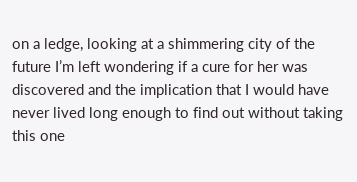on a ledge, looking at a shimmering city of the future I’m left wondering if a cure for her was discovered and the implication that I would have never lived long enough to find out without taking this one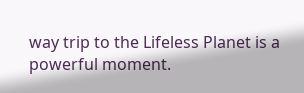way trip to the Lifeless Planet is a powerful moment.